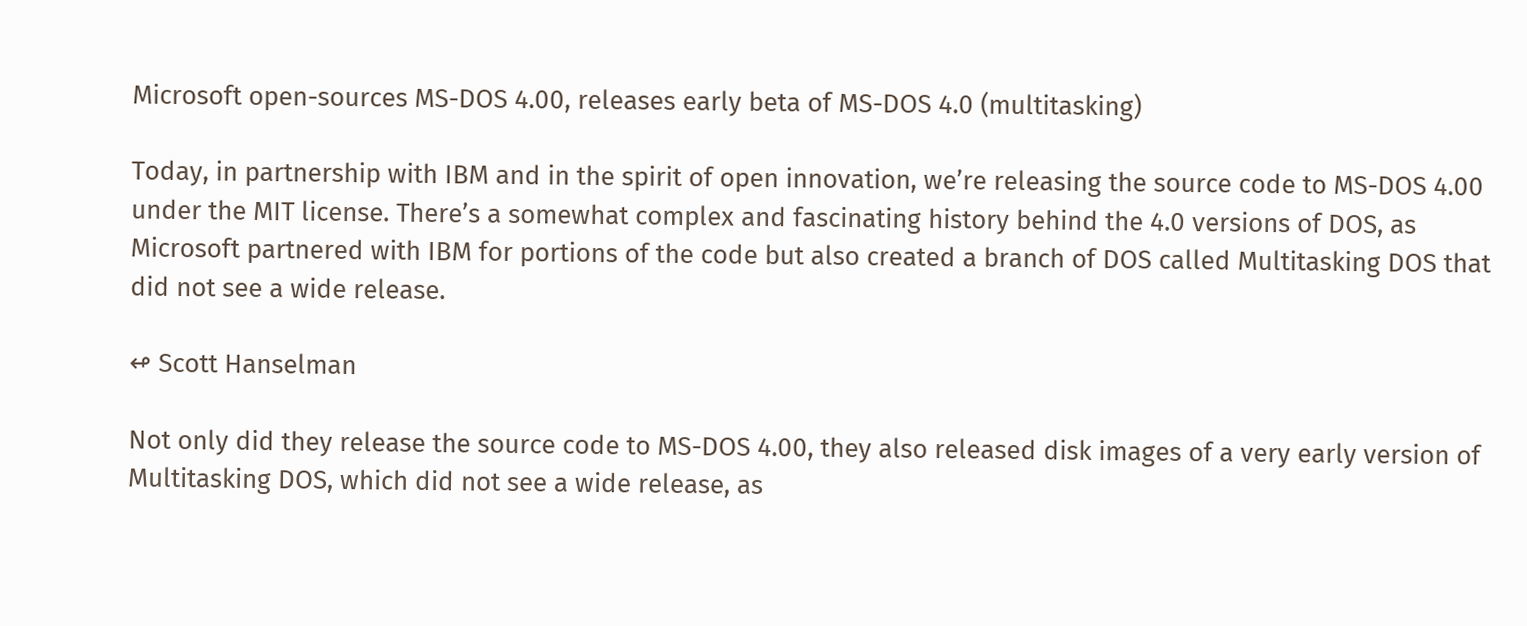Microsoft open-sources MS-DOS 4.00, releases early beta of MS-DOS 4.0 (multitasking)

Today, in partnership with IBM and in the spirit of open innovation, we’re releasing the source code to MS-DOS 4.00 under the MIT license. There’s a somewhat complex and fascinating history behind the 4.0 versions of DOS, as Microsoft partnered with IBM for portions of the code but also created a branch of DOS called Multitasking DOS that did not see a wide release.

↫ Scott Hanselman

Not only did they release the source code to MS-DOS 4.00, they also released disk images of a very early version of Multitasking DOS, which did not see a wide release, as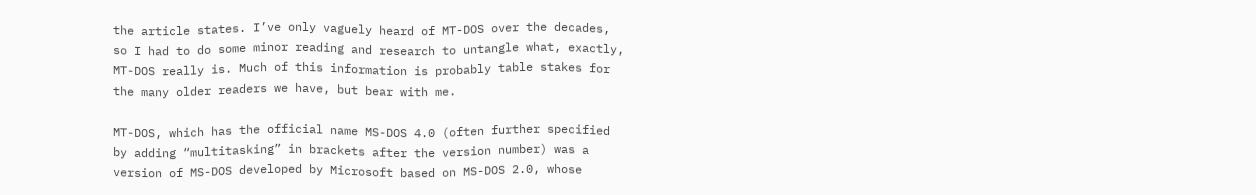the article states. I’ve only vaguely heard of MT-DOS over the decades, so I had to do some minor reading and research to untangle what, exactly, MT-DOS really is. Much of this information is probably table stakes for the many older readers we have, but bear with me.

MT-DOS, which has the official name MS-DOS 4.0 (often further specified by adding “multitasking” in brackets after the version number) was a version of MS-DOS developed by Microsoft based on MS-DOS 2.0, whose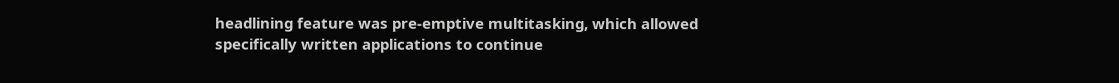headlining feature was pre-emptive multitasking, which allowed specifically written applications to continue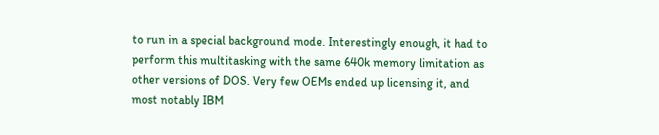to run in a special background mode. Interestingly enough, it had to perform this multitasking with the same 640k memory limitation as other versions of DOS. Very few OEMs ended up licensing it, and most notably IBM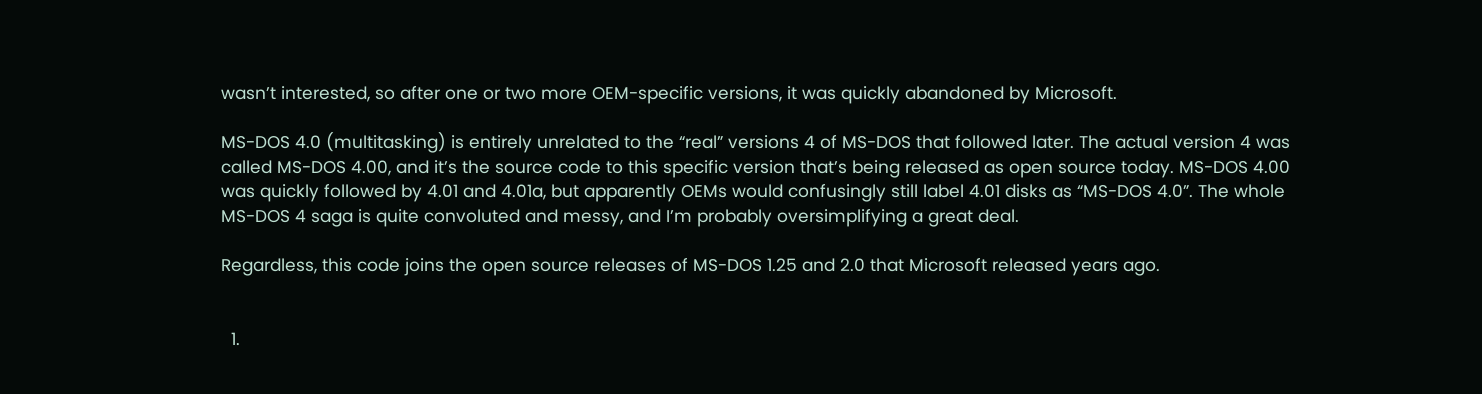wasn’t interested, so after one or two more OEM-specific versions, it was quickly abandoned by Microsoft.

MS-DOS 4.0 (multitasking) is entirely unrelated to the “real” versions 4 of MS-DOS that followed later. The actual version 4 was called MS-DOS 4.00, and it’s the source code to this specific version that’s being released as open source today. MS-DOS 4.00 was quickly followed by 4.01 and 4.01a, but apparently OEMs would confusingly still label 4.01 disks as “MS-DOS 4.0”. The whole MS-DOS 4 saga is quite convoluted and messy, and I’m probably oversimplifying a great deal.

Regardless, this code joins the open source releases of MS-DOS 1.25 and 2.0 that Microsoft released years ago.


  1.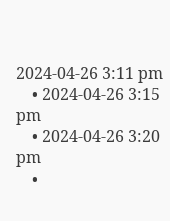2024-04-26 3:11 pm
    • 2024-04-26 3:15 pm
    • 2024-04-26 3:20 pm
    •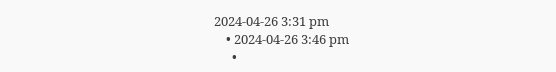2024-04-26 3:31 pm
    • 2024-04-26 3:46 pm
      •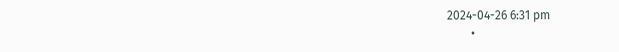2024-04-26 6:31 pm
        •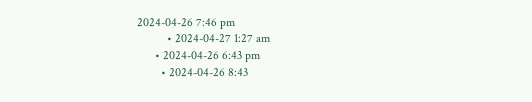2024-04-26 7:46 pm
          • 2024-04-27 1:27 am
      • 2024-04-26 6:43 pm
        • 2024-04-26 8:43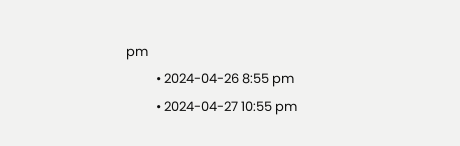pm
          • 2024-04-26 8:55 pm
          • 2024-04-27 10:55 pm